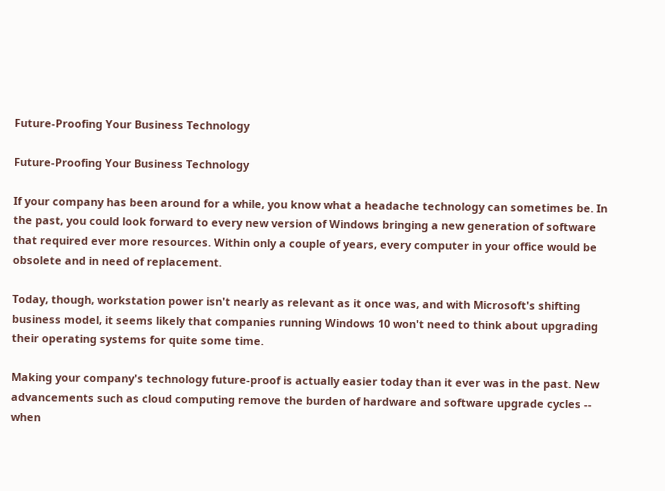Future-Proofing Your Business Technology

Future-Proofing Your Business Technology

If your company has been around for a while, you know what a headache technology can sometimes be. In the past, you could look forward to every new version of Windows bringing a new generation of software that required ever more resources. Within only a couple of years, every computer in your office would be obsolete and in need of replacement.

Today, though, workstation power isn't nearly as relevant as it once was, and with Microsoft's shifting business model, it seems likely that companies running Windows 10 won't need to think about upgrading their operating systems for quite some time.

Making your company's technology future-proof is actually easier today than it ever was in the past. New advancements such as cloud computing remove the burden of hardware and software upgrade cycles -- when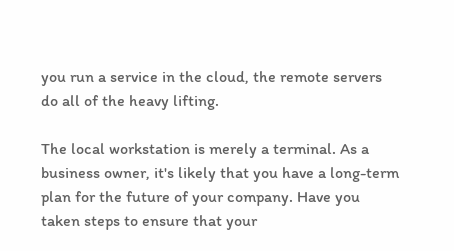you run a service in the cloud, the remote servers do all of the heavy lifting.

The local workstation is merely a terminal. As a business owner, it's likely that you have a long-term plan for the future of your company. Have you taken steps to ensure that your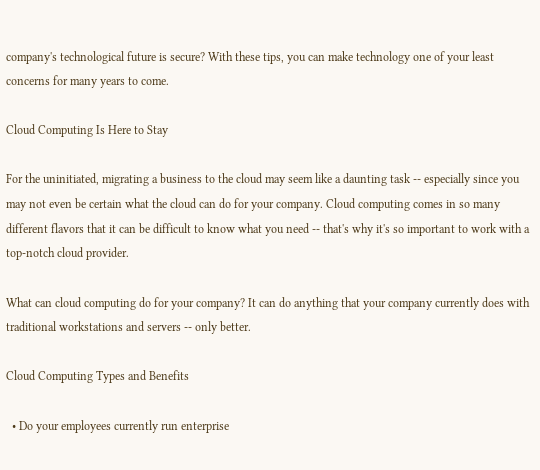company's technological future is secure? With these tips, you can make technology one of your least concerns for many years to come.

Cloud Computing Is Here to Stay

For the uninitiated, migrating a business to the cloud may seem like a daunting task -- especially since you may not even be certain what the cloud can do for your company. Cloud computing comes in so many different flavors that it can be difficult to know what you need -- that's why it's so important to work with a top-notch cloud provider.

What can cloud computing do for your company? It can do anything that your company currently does with traditional workstations and servers -- only better.

Cloud Computing Types and Benefits

  • Do your employees currently run enterprise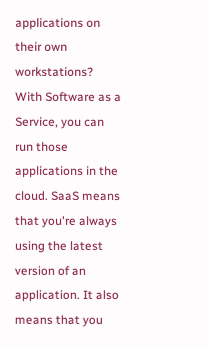applications on their own workstations? With Software as a Service, you can run those applications in the cloud. SaaS means that you're always using the latest version of an application. It also means that you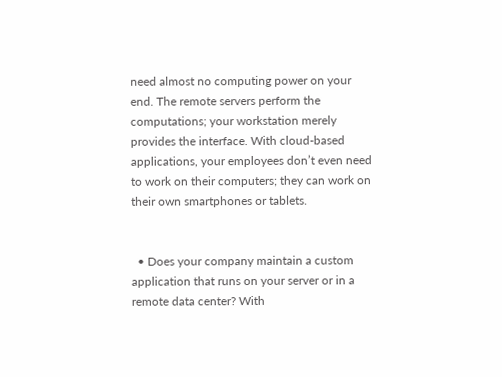need almost no computing power on your end. The remote servers perform the computations; your workstation merely provides the interface. With cloud-based applications, your employees don’t even need to work on their computers; they can work on their own smartphones or tablets.


  • Does your company maintain a custom application that runs on your server or in a remote data center? With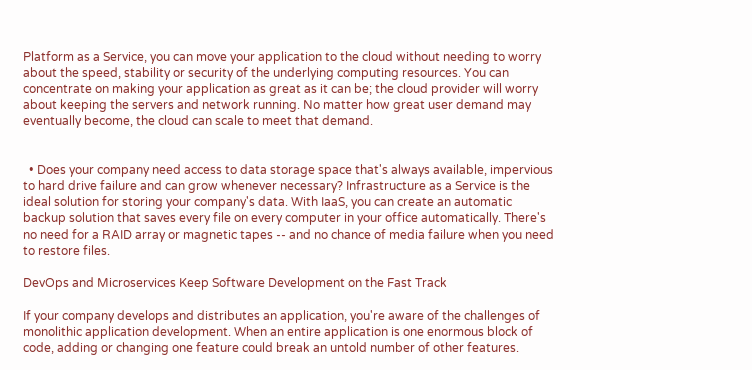Platform as a Service, you can move your application to the cloud without needing to worry about the speed, stability or security of the underlying computing resources. You can concentrate on making your application as great as it can be; the cloud provider will worry about keeping the servers and network running. No matter how great user demand may eventually become, the cloud can scale to meet that demand.


  • Does your company need access to data storage space that's always available, impervious to hard drive failure and can grow whenever necessary? Infrastructure as a Service is the ideal solution for storing your company's data. With IaaS, you can create an automatic backup solution that saves every file on every computer in your office automatically. There's no need for a RAID array or magnetic tapes -- and no chance of media failure when you need to restore files.

DevOps and Microservices Keep Software Development on the Fast Track

If your company develops and distributes an application, you're aware of the challenges of monolithic application development. When an entire application is one enormous block of code, adding or changing one feature could break an untold number of other features.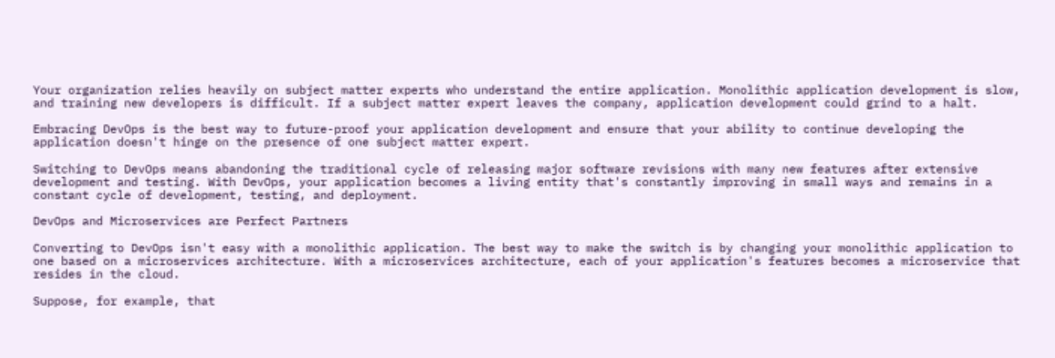Your organization relies heavily on subject matter experts who understand the entire application. Monolithic application development is slow, and training new developers is difficult. If a subject matter expert leaves the company, application development could grind to a halt.

Embracing DevOps is the best way to future-proof your application development and ensure that your ability to continue developing the application doesn't hinge on the presence of one subject matter expert.

Switching to DevOps means abandoning the traditional cycle of releasing major software revisions with many new features after extensive development and testing. With DevOps, your application becomes a living entity that's constantly improving in small ways and remains in a constant cycle of development, testing, and deployment.

DevOps and Microservices are Perfect Partners

Converting to DevOps isn't easy with a monolithic application. The best way to make the switch is by changing your monolithic application to one based on a microservices architecture. With a microservices architecture, each of your application's features becomes a microservice that resides in the cloud.

Suppose, for example, that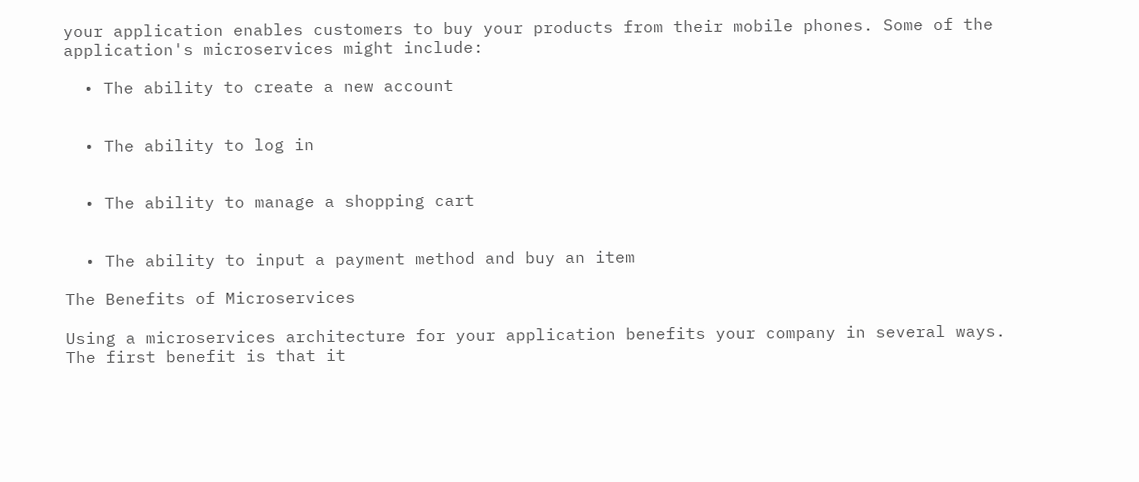your application enables customers to buy your products from their mobile phones. Some of the application's microservices might include:

  • The ability to create a new account


  • The ability to log in


  • The ability to manage a shopping cart


  • The ability to input a payment method and buy an item

The Benefits of Microservices

Using a microservices architecture for your application benefits your company in several ways. The first benefit is that it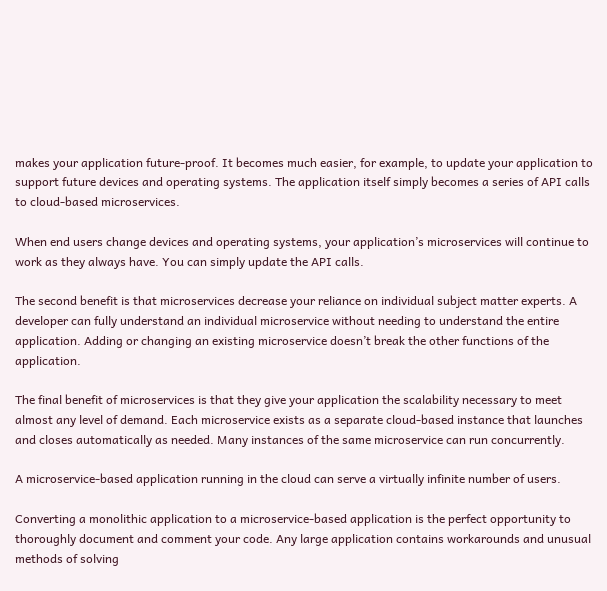makes your application future-proof. It becomes much easier, for example, to update your application to support future devices and operating systems. The application itself simply becomes a series of API calls to cloud-based microservices.

When end users change devices and operating systems, your application’s microservices will continue to work as they always have. You can simply update the API calls.

The second benefit is that microservices decrease your reliance on individual subject matter experts. A developer can fully understand an individual microservice without needing to understand the entire application. Adding or changing an existing microservice doesn’t break the other functions of the application.

The final benefit of microservices is that they give your application the scalability necessary to meet almost any level of demand. Each microservice exists as a separate cloud-based instance that launches and closes automatically as needed. Many instances of the same microservice can run concurrently.

A microservice-based application running in the cloud can serve a virtually infinite number of users.

Converting a monolithic application to a microservice-based application is the perfect opportunity to thoroughly document and comment your code. Any large application contains workarounds and unusual methods of solving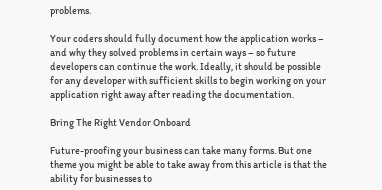problems.

Your coders should fully document how the application works – and why they solved problems in certain ways – so future developers can continue the work. Ideally, it should be possible for any developer with sufficient skills to begin working on your application right away after reading the documentation.

Bring The Right Vendor Onboard

Future-proofing your business can take many forms. But one theme you might be able to take away from this article is that the ability for businesses to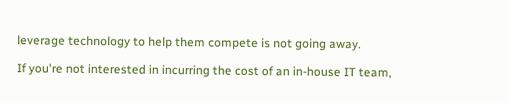leverage technology to help them compete is not going away.

If you're not interested in incurring the cost of an in-house IT team,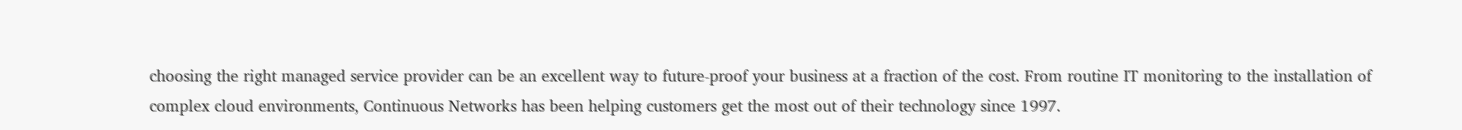choosing the right managed service provider can be an excellent way to future-proof your business at a fraction of the cost. From routine IT monitoring to the installation of complex cloud environments, Continuous Networks has been helping customers get the most out of their technology since 1997.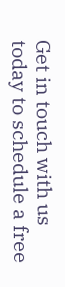Get in touch with us today to schedule a free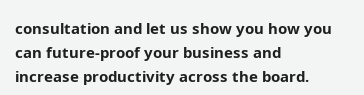consultation and let us show you how you can future-proof your business and increase productivity across the board.